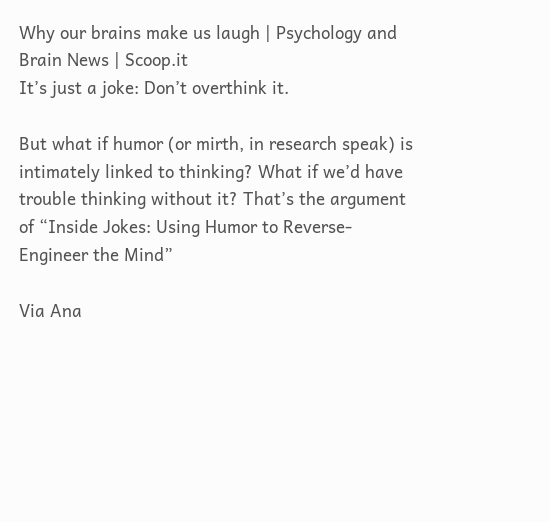Why our brains make us laugh | Psychology and Brain News | Scoop.it
It’s just a joke: Don’t overthink it.

But what if humor (or mirth, in research speak) is intimately linked to thinking? What if we’d have trouble thinking without it? That’s the argument of “Inside Jokes: Using Humor to Reverse-Engineer the Mind”

Via Ana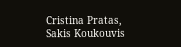Cristina Pratas, Sakis Koukouvis